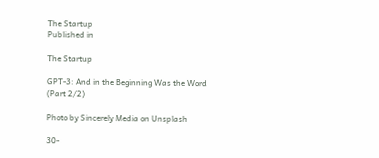The Startup
Published in

The Startup

GPT-3: And in the Beginning Was the Word (Part 2/2)

Photo by Sincerely Media on Unsplash

30-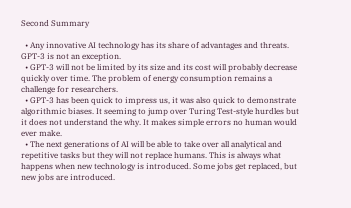Second Summary

  • Any innovative AI technology has its share of advantages and threats. GPT-3 is not an exception.
  • GPT-3 will not be limited by its size and its cost will probably decrease quickly over time. The problem of energy consumption remains a challenge for researchers.
  • GPT-3 has been quick to impress us, it was also quick to demonstrate algorithmic biases. It seeming to jump over Turing Test-style hurdles but it does not understand the why. It makes simple errors no human would ever make.
  • The next generations of AI will be able to take over all analytical and repetitive tasks but they will not replace humans. This is always what happens when new technology is introduced. Some jobs get replaced, but new jobs are introduced.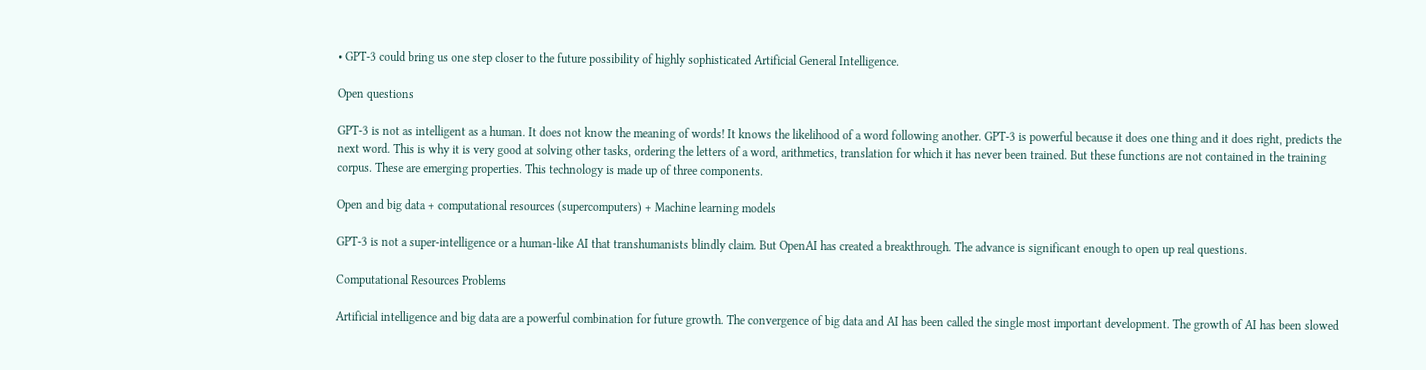• GPT-3 could bring us one step closer to the future possibility of highly sophisticated Artificial General Intelligence.

Open questions

GPT-3 is not as intelligent as a human. It does not know the meaning of words! It knows the likelihood of a word following another. GPT-3 is powerful because it does one thing and it does right, predicts the next word. This is why it is very good at solving other tasks, ordering the letters of a word, arithmetics, translation for which it has never been trained. But these functions are not contained in the training corpus. These are emerging properties. This technology is made up of three components.

Open and big data + computational resources (supercomputers) + Machine learning models

GPT-3 is not a super-intelligence or a human-like AI that transhumanists blindly claim. But OpenAI has created a breakthrough. The advance is significant enough to open up real questions.

Computational Resources Problems

Artificial intelligence and big data are a powerful combination for future growth. The convergence of big data and AI has been called the single most important development. The growth of AI has been slowed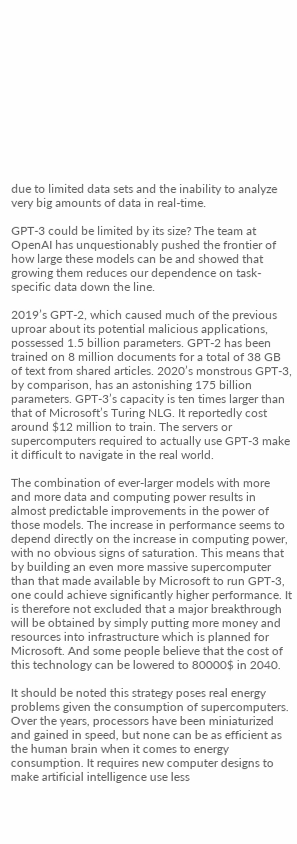due to limited data sets and the inability to analyze very big amounts of data in real-time.

GPT-3 could be limited by its size? The team at OpenAI has unquestionably pushed the frontier of how large these models can be and showed that growing them reduces our dependence on task-specific data down the line.

2019’s GPT-2, which caused much of the previous uproar about its potential malicious applications, possessed 1.5 billion parameters. GPT-2 has been trained on 8 million documents for a total of 38 GB of text from shared articles. 2020’s monstrous GPT-3, by comparison, has an astonishing 175 billion parameters. GPT-3’s capacity is ten times larger than that of Microsoft’s Turing NLG. It reportedly cost around $12 million to train. The servers or supercomputers required to actually use GPT-3 make it difficult to navigate in the real world.

The combination of ever-larger models with more and more data and computing power results in almost predictable improvements in the power of those models. The increase in performance seems to depend directly on the increase in computing power, with no obvious signs of saturation. This means that by building an even more massive supercomputer than that made available by Microsoft to run GPT-3, one could achieve significantly higher performance. It is therefore not excluded that a major breakthrough will be obtained by simply putting more money and resources into infrastructure which is planned for Microsoft. And some people believe that the cost of this technology can be lowered to 80000$ in 2040.

It should be noted this strategy poses real energy problems given the consumption of supercomputers. Over the years, processors have been miniaturized and gained in speed, but none can be as efficient as the human brain when it comes to energy consumption. It requires new computer designs to make artificial intelligence use less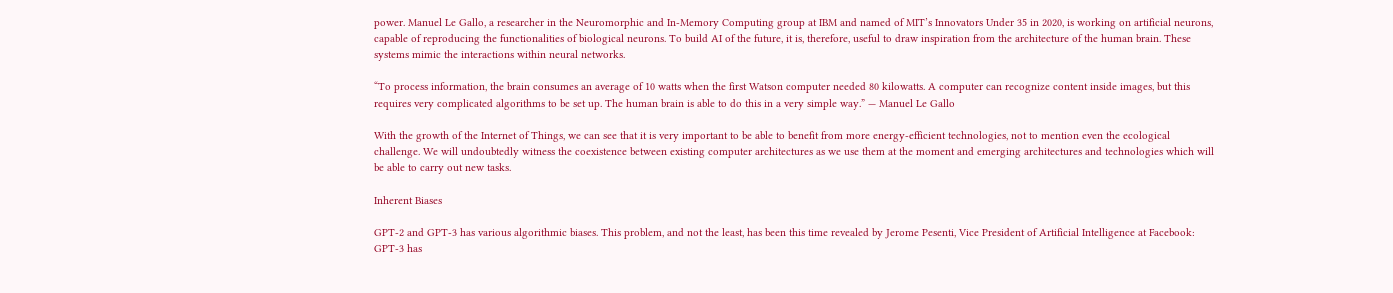power. Manuel Le Gallo, a researcher in the Neuromorphic and In-Memory Computing group at IBM and named of MIT’s Innovators Under 35 in 2020, is working on artificial neurons, capable of reproducing the functionalities of biological neurons. To build AI of the future, it is, therefore, useful to draw inspiration from the architecture of the human brain. These systems mimic the interactions within neural networks.

“To process information, the brain consumes an average of 10 watts when the first Watson computer needed 80 kilowatts. A computer can recognize content inside images, but this requires very complicated algorithms to be set up. The human brain is able to do this in a very simple way.” — Manuel Le Gallo

With the growth of the Internet of Things, we can see that it is very important to be able to benefit from more energy-efficient technologies, not to mention even the ecological challenge. We will undoubtedly witness the coexistence between existing computer architectures as we use them at the moment and emerging architectures and technologies which will be able to carry out new tasks.

Inherent Biases

GPT-2 and GPT-3 has various algorithmic biases. This problem, and not the least, has been this time revealed by Jerome Pesenti, Vice President of Artificial Intelligence at Facebook: GPT-3 has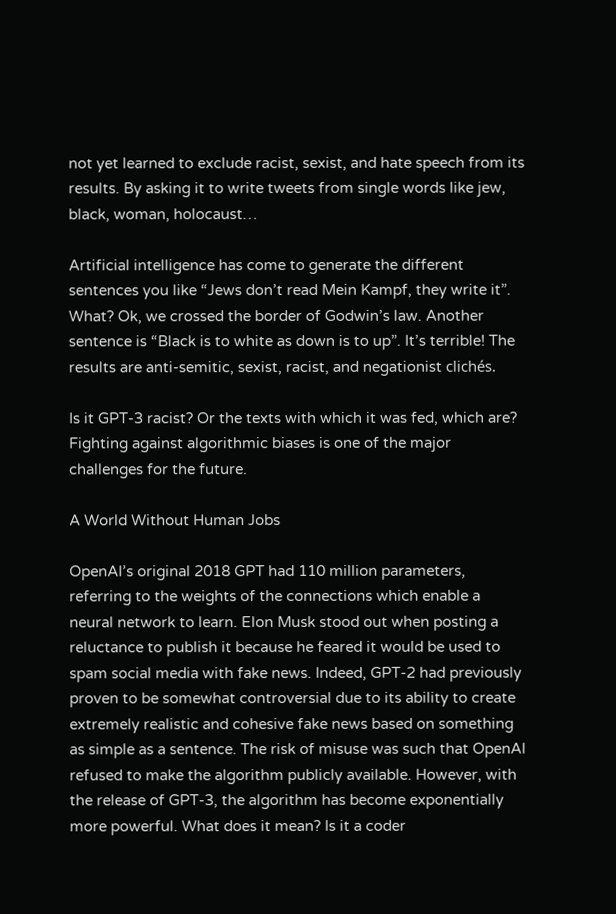not yet learned to exclude racist, sexist, and hate speech from its results. By asking it to write tweets from single words like jew, black, woman, holocaust…

Artificial intelligence has come to generate the different sentences you like “Jews don’t read Mein Kampf, they write it”. What? Ok, we crossed the border of Godwin’s law. Another sentence is “Black is to white as down is to up”. It’s terrible! The results are anti-semitic, sexist, racist, and negationist clichés.

Is it GPT-3 racist? Or the texts with which it was fed, which are? Fighting against algorithmic biases is one of the major challenges for the future.

A World Without Human Jobs

OpenAI’s original 2018 GPT had 110 million parameters, referring to the weights of the connections which enable a neural network to learn. Elon Musk stood out when posting a reluctance to publish it because he feared it would be used to spam social media with fake news. Indeed, GPT-2 had previously proven to be somewhat controversial due to its ability to create extremely realistic and cohesive fake news based on something as simple as a sentence. The risk of misuse was such that OpenAI refused to make the algorithm publicly available. However, with the release of GPT-3, the algorithm has become exponentially more powerful. What does it mean? Is it a coder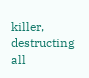killer, destructing all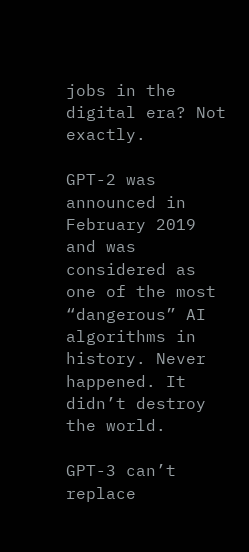jobs in the digital era? Not exactly.

GPT-2 was announced in February 2019 and was considered as one of the most “dangerous” AI algorithms in history. Never happened. It didn’t destroy the world.

GPT-3 can’t replace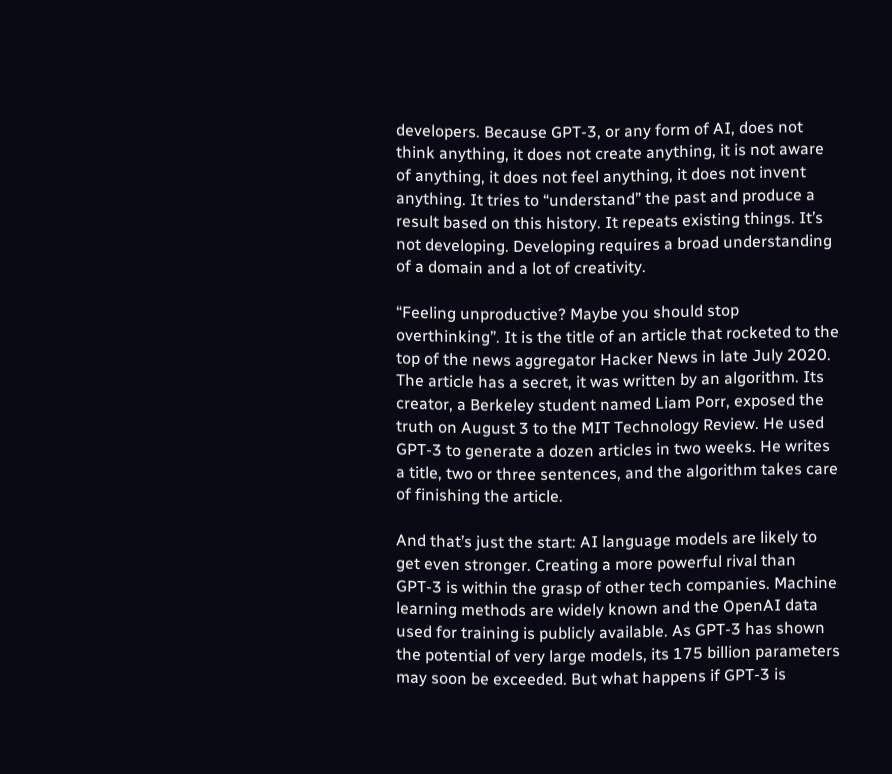developers. Because GPT-3, or any form of AI, does not think anything, it does not create anything, it is not aware of anything, it does not feel anything, it does not invent anything. It tries to “understand” the past and produce a result based on this history. It repeats existing things. It’s not developing. Developing requires a broad understanding of a domain and a lot of creativity.

“Feeling unproductive? Maybe you should stop overthinking”. It is the title of an article that rocketed to the top of the news aggregator Hacker News in late July 2020. The article has a secret, it was written by an algorithm. Its creator, a Berkeley student named Liam Porr, exposed the truth on August 3 to the MIT Technology Review. He used GPT-3 to generate a dozen articles in two weeks. He writes a title, two or three sentences, and the algorithm takes care of finishing the article.

And that’s just the start: AI language models are likely to get even stronger. Creating a more powerful rival than GPT-3 is within the grasp of other tech companies. Machine learning methods are widely known and the OpenAI data used for training is publicly available. As GPT-3 has shown the potential of very large models, its 175 billion parameters may soon be exceeded. But what happens if GPT-3 is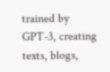trained by GPT-3, creating texts, blogs,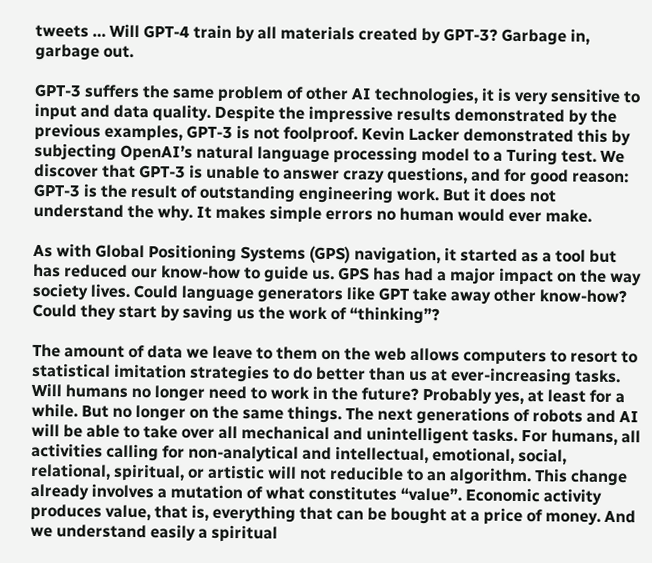tweets … Will GPT-4 train by all materials created by GPT-3? Garbage in, garbage out.

GPT-3 suffers the same problem of other AI technologies, it is very sensitive to input and data quality. Despite the impressive results demonstrated by the previous examples, GPT-3 is not foolproof. Kevin Lacker demonstrated this by subjecting OpenAI’s natural language processing model to a Turing test. We discover that GPT-3 is unable to answer crazy questions, and for good reason: GPT-3 is the result of outstanding engineering work. But it does not understand the why. It makes simple errors no human would ever make.

As with Global Positioning Systems (GPS) navigation, it started as a tool but has reduced our know-how to guide us. GPS has had a major impact on the way society lives. Could language generators like GPT take away other know-how? Could they start by saving us the work of “thinking”?

The amount of data we leave to them on the web allows computers to resort to statistical imitation strategies to do better than us at ever-increasing tasks. Will humans no longer need to work in the future? Probably yes, at least for a while. But no longer on the same things. The next generations of robots and AI will be able to take over all mechanical and unintelligent tasks. For humans, all activities calling for non-analytical and intellectual, emotional, social, relational, spiritual, or artistic will not reducible to an algorithm. This change already involves a mutation of what constitutes “value”. Economic activity produces value, that is, everything that can be bought at a price of money. And we understand easily a spiritual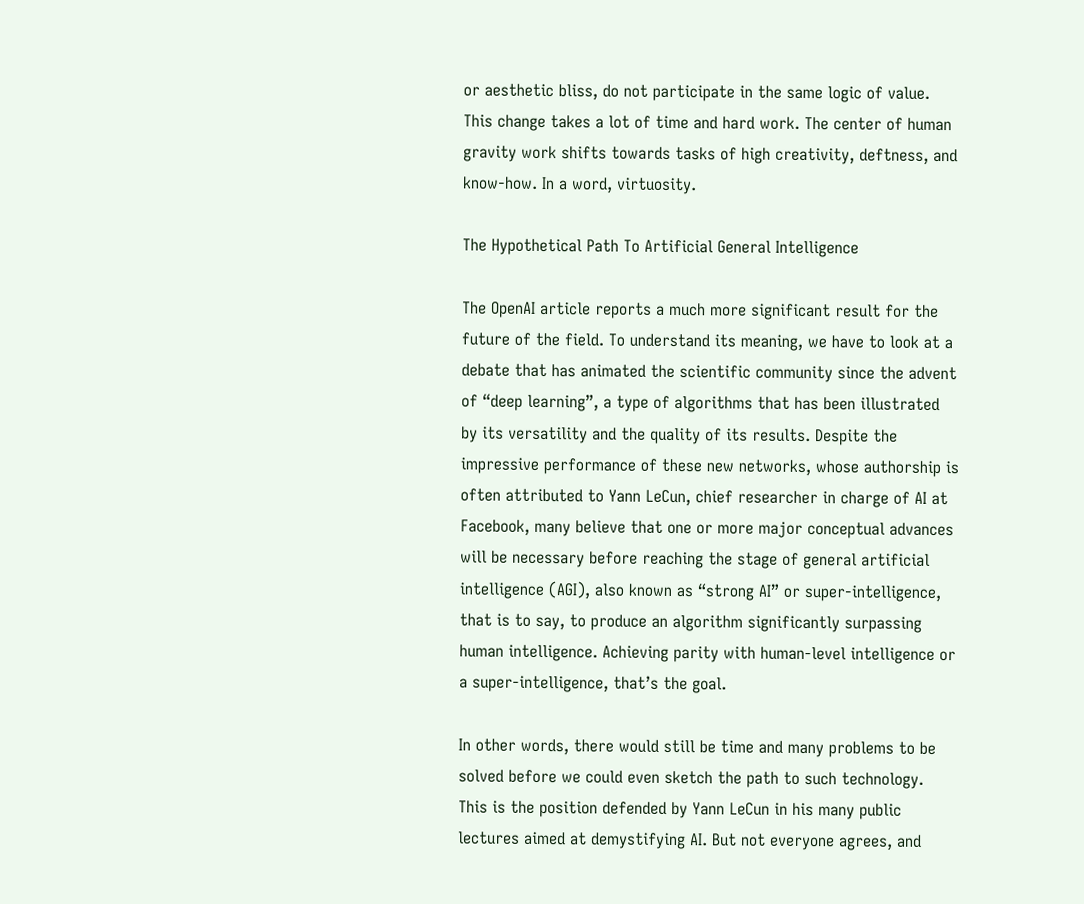or aesthetic bliss, do not participate in the same logic of value. This change takes a lot of time and hard work. The center of human gravity work shifts towards tasks of high creativity, deftness, and know-how. In a word, virtuosity.

The Hypothetical Path To Artificial General Intelligence

The OpenAI article reports a much more significant result for the future of the field. To understand its meaning, we have to look at a debate that has animated the scientific community since the advent of “deep learning”, a type of algorithms that has been illustrated by its versatility and the quality of its results. Despite the impressive performance of these new networks, whose authorship is often attributed to Yann LeCun, chief researcher in charge of AI at Facebook, many believe that one or more major conceptual advances will be necessary before reaching the stage of general artificial intelligence (AGI), also known as “strong AI” or super-intelligence, that is to say, to produce an algorithm significantly surpassing human intelligence. Achieving parity with human-level intelligence or a super-intelligence, that’s the goal.

In other words, there would still be time and many problems to be solved before we could even sketch the path to such technology. This is the position defended by Yann LeCun in his many public lectures aimed at demystifying AI. But not everyone agrees, and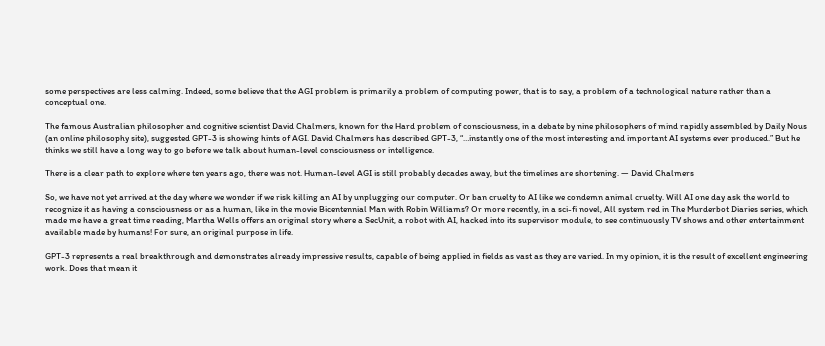some perspectives are less calming. Indeed, some believe that the AGI problem is primarily a problem of computing power, that is to say, a problem of a technological nature rather than a conceptual one.

The famous Australian philosopher and cognitive scientist David Chalmers, known for the Hard problem of consciousness, in a debate by nine philosophers of mind rapidly assembled by Daily Nous (an online philosophy site), suggested GPT-3 is showing hints of AGI. David Chalmers has described GPT-3, “…instantly one of the most interesting and important AI systems ever produced.” But he thinks we still have a long way to go before we talk about human-level consciousness or intelligence.

There is a clear path to explore where ten years ago, there was not. Human-level AGI is still probably decades away, but the timelines are shortening. — David Chalmers

So, we have not yet arrived at the day where we wonder if we risk killing an AI by unplugging our computer. Or ban cruelty to AI like we condemn animal cruelty. Will AI one day ask the world to recognize it as having a consciousness or as a human, like in the movie Bicentennial Man with Robin Williams? Or more recently, in a sci-fi novel, All system red in The Murderbot Diaries series, which made me have a great time reading, Martha Wells offers an original story where a SecUnit, a robot with AI, hacked into its supervisor module, to see continuously TV shows and other entertainment available made by humans! For sure, an original purpose in life.

GPT-3 represents a real breakthrough and demonstrates already impressive results, capable of being applied in fields as vast as they are varied. In my opinion, it is the result of excellent engineering work. Does that mean it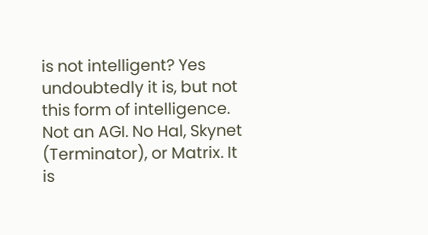is not intelligent? Yes undoubtedly it is, but not this form of intelligence. Not an AGI. No Hal, Skynet (Terminator), or Matrix. It is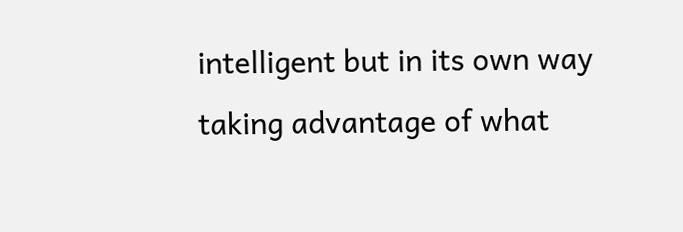intelligent but in its own way taking advantage of what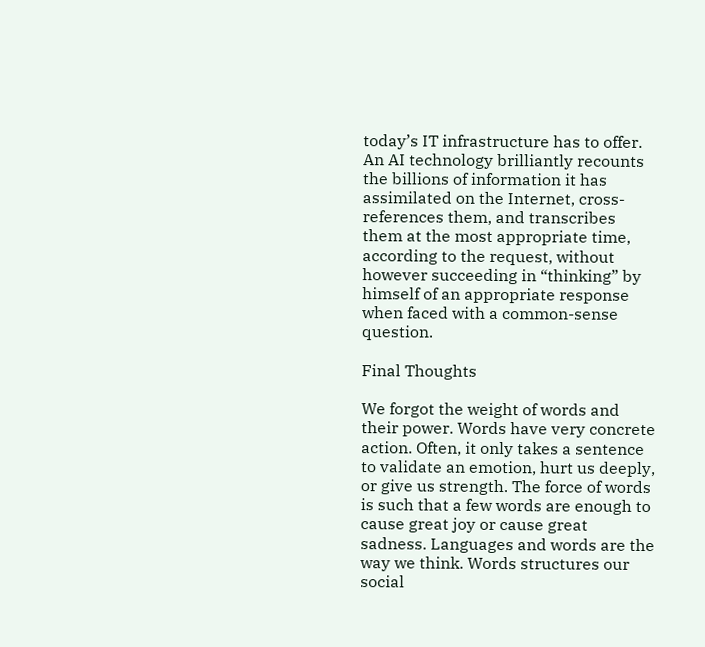today’s IT infrastructure has to offer. An AI technology brilliantly recounts the billions of information it has assimilated on the Internet, cross-references them, and transcribes them at the most appropriate time, according to the request, without however succeeding in “thinking” by himself of an appropriate response when faced with a common-sense question.

Final Thoughts

We forgot the weight of words and their power. Words have very concrete action. Often, it only takes a sentence to validate an emotion, hurt us deeply, or give us strength. The force of words is such that a few words are enough to cause great joy or cause great sadness. Languages and words are the way we think. Words structures our social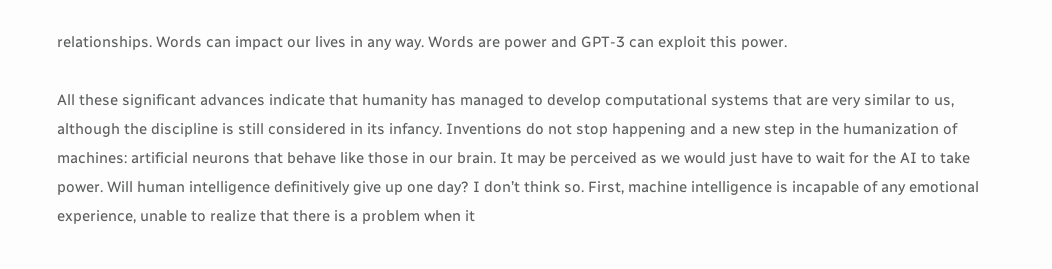relationships. Words can impact our lives in any way. Words are power and GPT-3 can exploit this power.

All these significant advances indicate that humanity has managed to develop computational systems that are very similar to us, although the discipline is still considered in its infancy. Inventions do not stop happening and a new step in the humanization of machines: artificial neurons that behave like those in our brain. It may be perceived as we would just have to wait for the AI to take power. Will human intelligence definitively give up one day? I don’t think so. First, machine intelligence is incapable of any emotional experience, unable to realize that there is a problem when it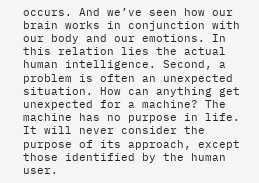occurs. And we’ve seen how our brain works in conjunction with our body and our emotions. In this relation lies the actual human intelligence. Second, a problem is often an unexpected situation. How can anything get unexpected for a machine? The machine has no purpose in life. It will never consider the purpose of its approach, except those identified by the human user.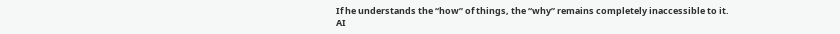If he understands the “how” of things, the “why” remains completely inaccessible to it. AI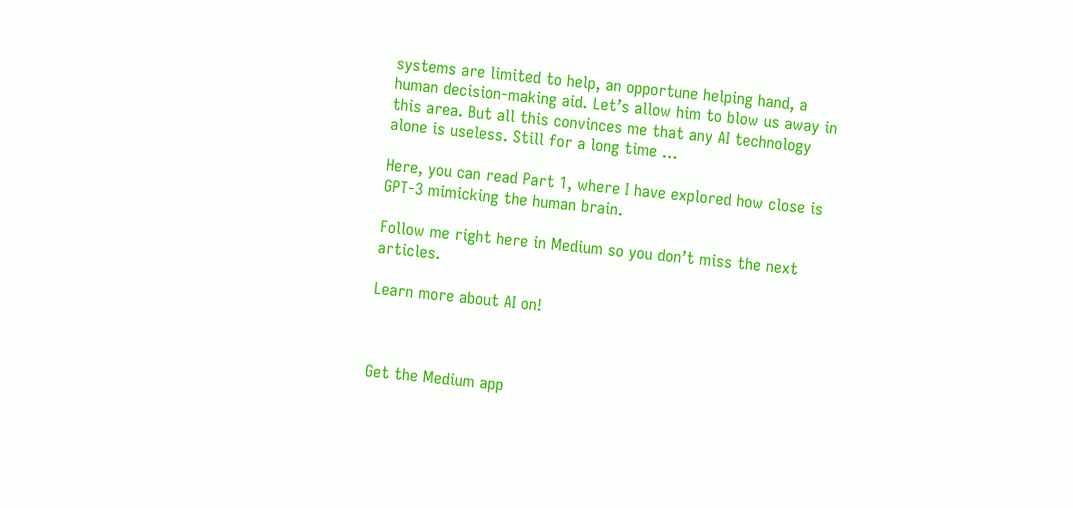systems are limited to help, an opportune helping hand, a human decision-making aid. Let’s allow him to blow us away in this area. But all this convinces me that any AI technology alone is useless. Still for a long time …

Here, you can read Part 1, where I have explored how close is GPT-3 mimicking the human brain.

Follow me right here in Medium so you don’t miss the next articles.

Learn more about AI on!



Get the Medium app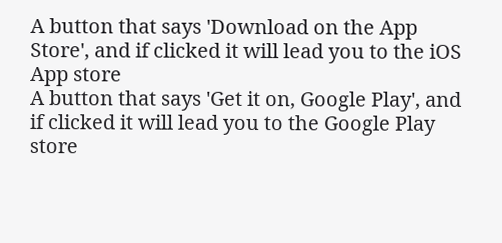A button that says 'Download on the App Store', and if clicked it will lead you to the iOS App store
A button that says 'Get it on, Google Play', and if clicked it will lead you to the Google Play store